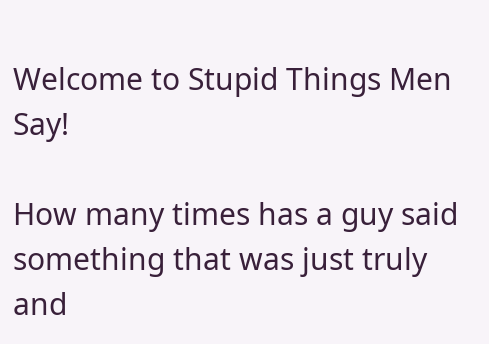Welcome to Stupid Things Men Say!

How many times has a guy said something that was just truly and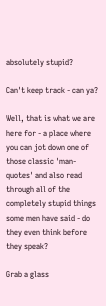absolutely stupid?

Can't keep track - can ya?

Well, that is what we are here for - a place where you can jot down one of those classic 'man-quotes' and also read through all of the completely stupid things some men have said - do they even think before they speak?

Grab a glass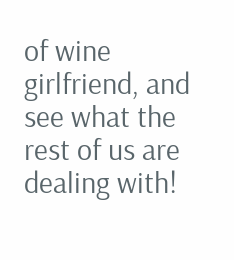of wine girlfriend, and see what the rest of us are dealing with!